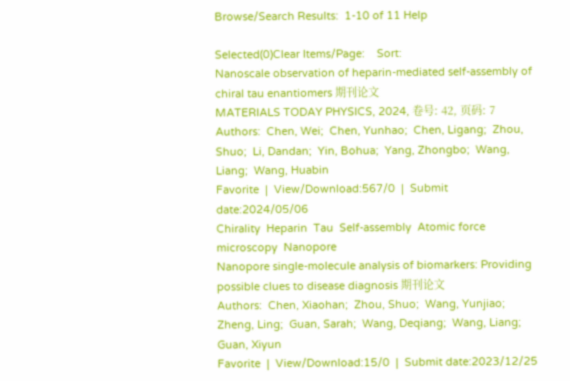Browse/Search Results:  1-10 of 11 Help

Selected(0)Clear Items/Page:    Sort:
Nanoscale observation of heparin-mediated self-assembly of chiral tau enantiomers 期刊论文
MATERIALS TODAY PHYSICS, 2024, 卷号: 42, 页码: 7
Authors:  Chen, Wei;  Chen, Yunhao;  Chen, Ligang;  Zhou, Shuo;  Li, Dandan;  Yin, Bohua;  Yang, Zhongbo;  Wang, Liang;  Wang, Huabin
Favorite  |  View/Download:567/0  |  Submit date:2024/05/06
Chirality  Heparin  Tau  Self-assembly  Atomic force microscopy  Nanopore
Nanopore single-molecule analysis of biomarkers: Providing possible clues to disease diagnosis 期刊论文
Authors:  Chen, Xiaohan;  Zhou, Shuo;  Wang, Yunjiao;  Zheng, Ling;  Guan, Sarah;  Wang, Deqiang;  Wang, Liang;  Guan, Xiyun
Favorite  |  View/Download:15/0  |  Submit date:2023/12/25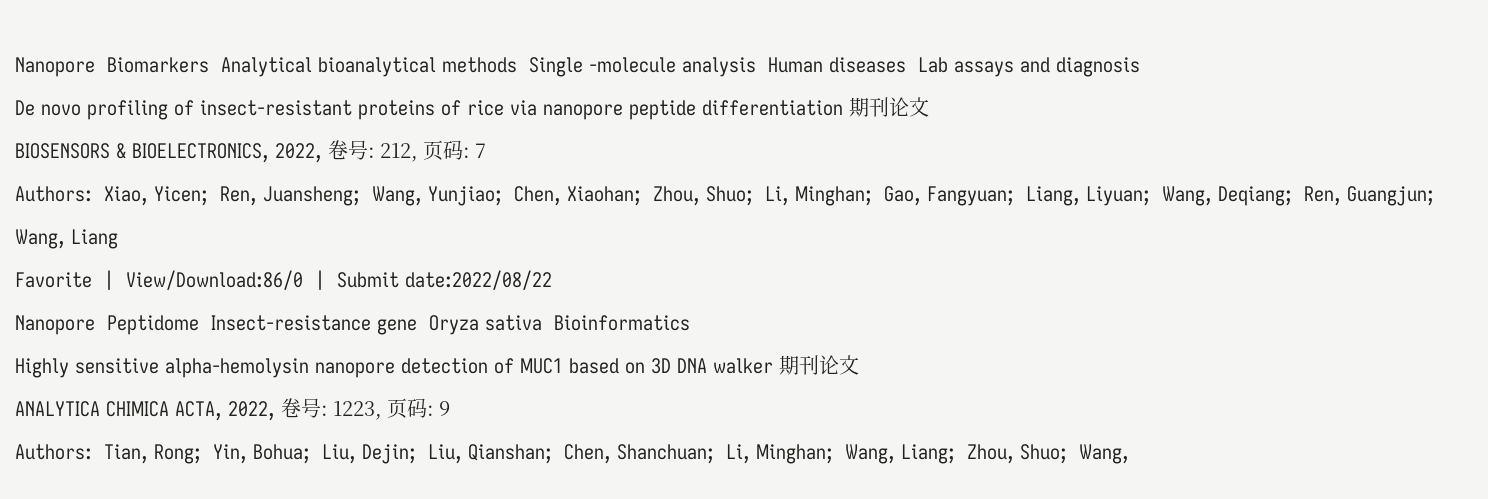Nanopore  Biomarkers  Analytical bioanalytical methods  Single -molecule analysis  Human diseases  Lab assays and diagnosis
De novo profiling of insect-resistant proteins of rice via nanopore peptide differentiation 期刊论文
BIOSENSORS & BIOELECTRONICS, 2022, 卷号: 212, 页码: 7
Authors:  Xiao, Yicen;  Ren, Juansheng;  Wang, Yunjiao;  Chen, Xiaohan;  Zhou, Shuo;  Li, Minghan;  Gao, Fangyuan;  Liang, Liyuan;  Wang, Deqiang;  Ren, Guangjun;  Wang, Liang
Favorite  |  View/Download:86/0  |  Submit date:2022/08/22
Nanopore  Peptidome  Insect-resistance gene  Oryza sativa  Bioinformatics
Highly sensitive alpha-hemolysin nanopore detection of MUC1 based on 3D DNA walker 期刊论文
ANALYTICA CHIMICA ACTA, 2022, 卷号: 1223, 页码: 9
Authors:  Tian, Rong;  Yin, Bohua;  Liu, Dejin;  Liu, Qianshan;  Chen, Shanchuan;  Li, Minghan;  Wang, Liang;  Zhou, Shuo;  Wang,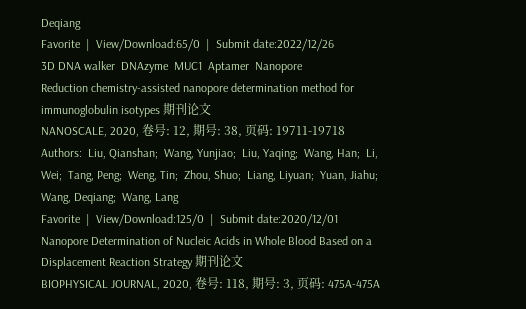Deqiang
Favorite  |  View/Download:65/0  |  Submit date:2022/12/26
3D DNA walker  DNAzyme  MUC1  Aptamer  Nanopore
Reduction chemistry-assisted nanopore determination method for immunoglobulin isotypes 期刊论文
NANOSCALE, 2020, 卷号: 12, 期号: 38, 页码: 19711-19718
Authors:  Liu, Qianshan;  Wang, Yunjiao;  Liu, Yaqing;  Wang, Han;  Li, Wei;  Tang, Peng;  Weng, Tin;  Zhou, Shuo;  Liang, Liyuan;  Yuan, Jiahu;  Wang, Deqiang;  Wang, Lang
Favorite  |  View/Download:125/0  |  Submit date:2020/12/01
Nanopore Determination of Nucleic Acids in Whole Blood Based on a Displacement Reaction Strategy 期刊论文
BIOPHYSICAL JOURNAL, 2020, 卷号: 118, 期号: 3, 页码: 475A-475A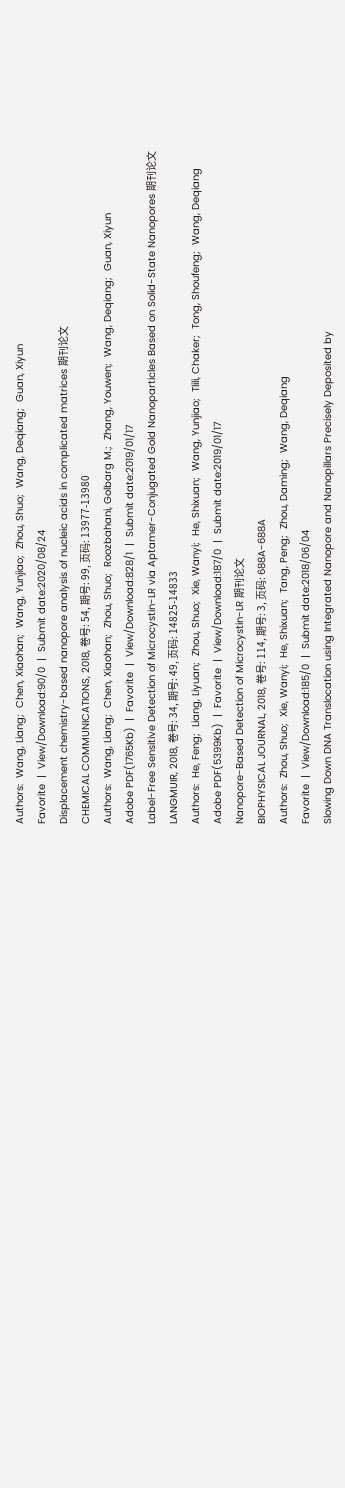Authors:  Wang, Liang;  Chen, Xiaohan;  Wang, Yunjiao;  Zhou, Shuo;  Wang, Deqiang;  Guan, Xiyun
Favorite  |  View/Download:90/0  |  Submit date:2020/08/24
Displacement chemistry-based nanopore analysis of nucleic acids in complicated matrices 期刊论文
CHEMICAL COMMUNICATIONS, 2018, 卷号: 54, 期号: 99, 页码: 13977-13980
Authors:  Wang, Liang;  Chen, Xiaohan;  Zhou, Shuo;  Roozbahani, Golbarg M.;  Zhang, Youwen;  Wang, Deqiang;  Guan, Xiyun
Adobe PDF(1765Kb)  |  Favorite  |  View/Download:828/1  |  Submit date:2019/01/17
Label-Free Sensitive Detection of Microcystin-LR via Aptamer-Conjugated Gold Nanoparticles Based on Solid-State Nanopores 期刊论文
LANGMUIR, 2018, 卷号: 34, 期号: 49, 页码: 14825-14833
Authors:  He, Feng;  Liang, Liyuan;  Zhou, Shuo;  Xie, Wanyi;  He, Shixuan;  Wang, Yunjiao;  Tlili, Chaker;  Tong, Shoufeng;  Wang, Deqiang
Adobe PDF(5399Kb)  |  Favorite  |  View/Download:187/0  |  Submit date:2019/01/17
Nanopore-Based Detection of Microcystin-LR 期刊论文
BIOPHYSICAL JOURNAL, 2018, 卷号: 114, 期号: 3, 页码: 688A-688A
Authors:  Zhou, Shuo;  Xie, Wanyi;  He, Shixuan;  Tang, Peng;  Zhou, Daming;  Wang, Deqiang
Favorite  |  View/Download:185/0  |  Submit date:2018/06/04
Slowing Down DNA Translocation using Integrated Nanopore and Nanopillars Precisely Deposited by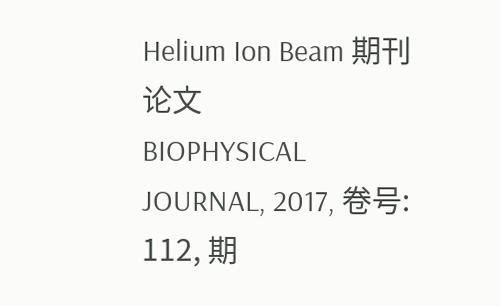Helium Ion Beam 期刊论文
BIOPHYSICAL JOURNAL, 2017, 卷号: 112, 期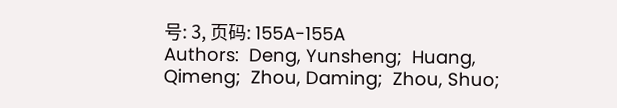号: 3, 页码: 155A-155A
Authors:  Deng, Yunsheng;  Huang, Qimeng;  Zhou, Daming;  Zhou, Shuo;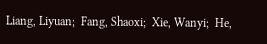Liang, Liyuan;  Fang, Shaoxi;  Xie, Wanyi;  He,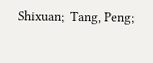Shixuan;  Tang, Peng;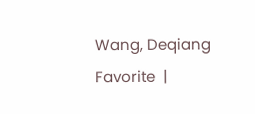Wang, Deqiang
Favorite  |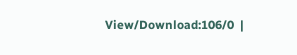View/Download:106/0  |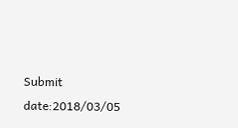Submit date:2018/03/05